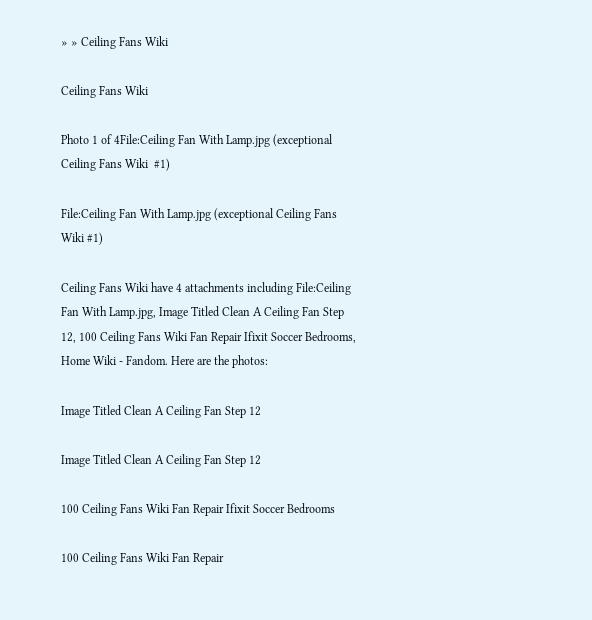» » Ceiling Fans Wiki

Ceiling Fans Wiki

Photo 1 of 4File:Ceiling Fan With Lamp.jpg (exceptional Ceiling Fans Wiki  #1)

File:Ceiling Fan With Lamp.jpg (exceptional Ceiling Fans Wiki #1)

Ceiling Fans Wiki have 4 attachments including File:Ceiling Fan With Lamp.jpg, Image Titled Clean A Ceiling Fan Step 12, 100 Ceiling Fans Wiki Fan Repair Ifixit Soccer Bedrooms, Home Wiki - Fandom. Here are the photos:

Image Titled Clean A Ceiling Fan Step 12

Image Titled Clean A Ceiling Fan Step 12

100 Ceiling Fans Wiki Fan Repair Ifixit Soccer Bedrooms

100 Ceiling Fans Wiki Fan Repair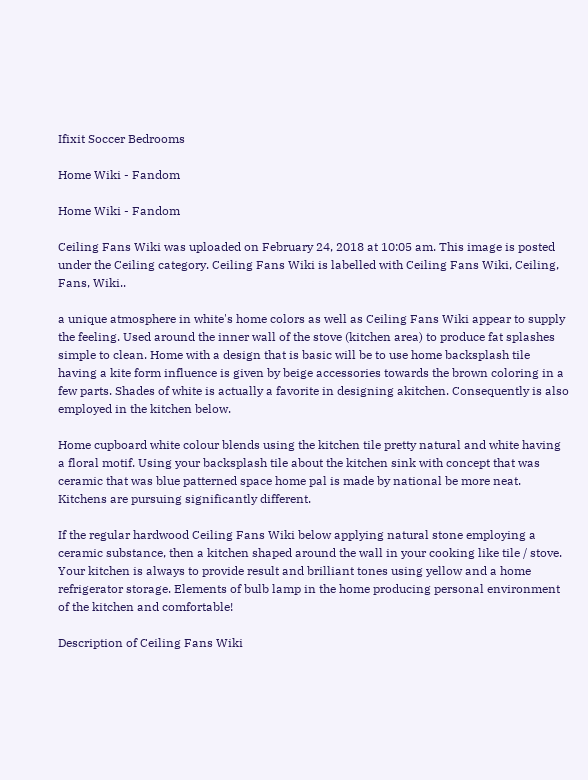Ifixit Soccer Bedrooms

Home Wiki - Fandom

Home Wiki - Fandom

Ceiling Fans Wiki was uploaded on February 24, 2018 at 10:05 am. This image is posted under the Ceiling category. Ceiling Fans Wiki is labelled with Ceiling Fans Wiki, Ceiling, Fans, Wiki..

a unique atmosphere in white's home colors as well as Ceiling Fans Wiki appear to supply the feeling. Used around the inner wall of the stove (kitchen area) to produce fat splashes simple to clean. Home with a design that is basic will be to use home backsplash tile having a kite form influence is given by beige accessories towards the brown coloring in a few parts. Shades of white is actually a favorite in designing akitchen. Consequently is also employed in the kitchen below.

Home cupboard white colour blends using the kitchen tile pretty natural and white having a floral motif. Using your backsplash tile about the kitchen sink with concept that was ceramic that was blue patterned space home pal is made by national be more neat. Kitchens are pursuing significantly different.

If the regular hardwood Ceiling Fans Wiki below applying natural stone employing a ceramic substance, then a kitchen shaped around the wall in your cooking like tile / stove. Your kitchen is always to provide result and brilliant tones using yellow and a home refrigerator storage. Elements of bulb lamp in the home producing personal environment of the kitchen and comfortable!

Description of Ceiling Fans Wiki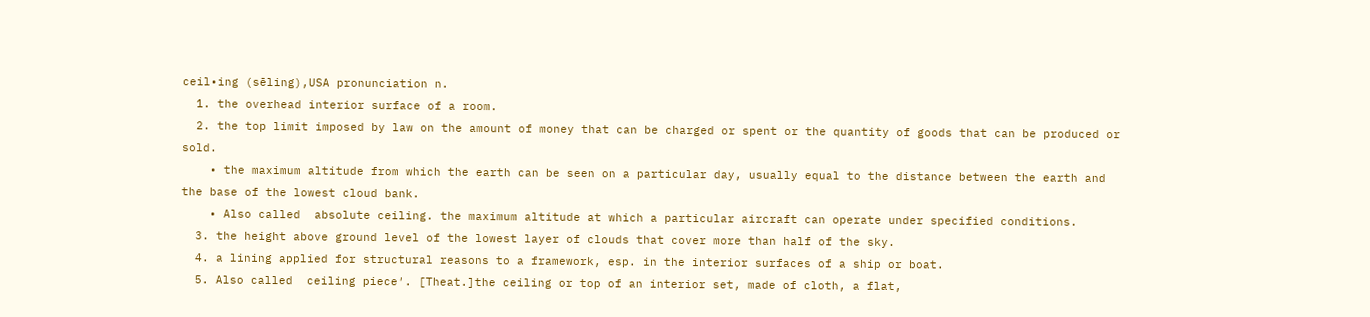ceil•ing (sēling),USA pronunciation n.
  1. the overhead interior surface of a room.
  2. the top limit imposed by law on the amount of money that can be charged or spent or the quantity of goods that can be produced or sold.
    • the maximum altitude from which the earth can be seen on a particular day, usually equal to the distance between the earth and the base of the lowest cloud bank.
    • Also called  absolute ceiling. the maximum altitude at which a particular aircraft can operate under specified conditions.
  3. the height above ground level of the lowest layer of clouds that cover more than half of the sky.
  4. a lining applied for structural reasons to a framework, esp. in the interior surfaces of a ship or boat.
  5. Also called  ceiling piece′. [Theat.]the ceiling or top of an interior set, made of cloth, a flat,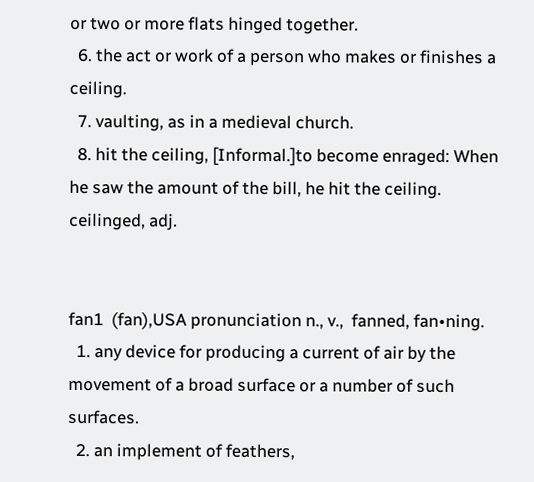or two or more flats hinged together.
  6. the act or work of a person who makes or finishes a ceiling.
  7. vaulting, as in a medieval church.
  8. hit the ceiling, [Informal.]to become enraged: When he saw the amount of the bill, he hit the ceiling.
ceilinged, adj.


fan1  (fan),USA pronunciation n., v.,  fanned, fan•ning.
  1. any device for producing a current of air by the movement of a broad surface or a number of such surfaces.
  2. an implement of feathers,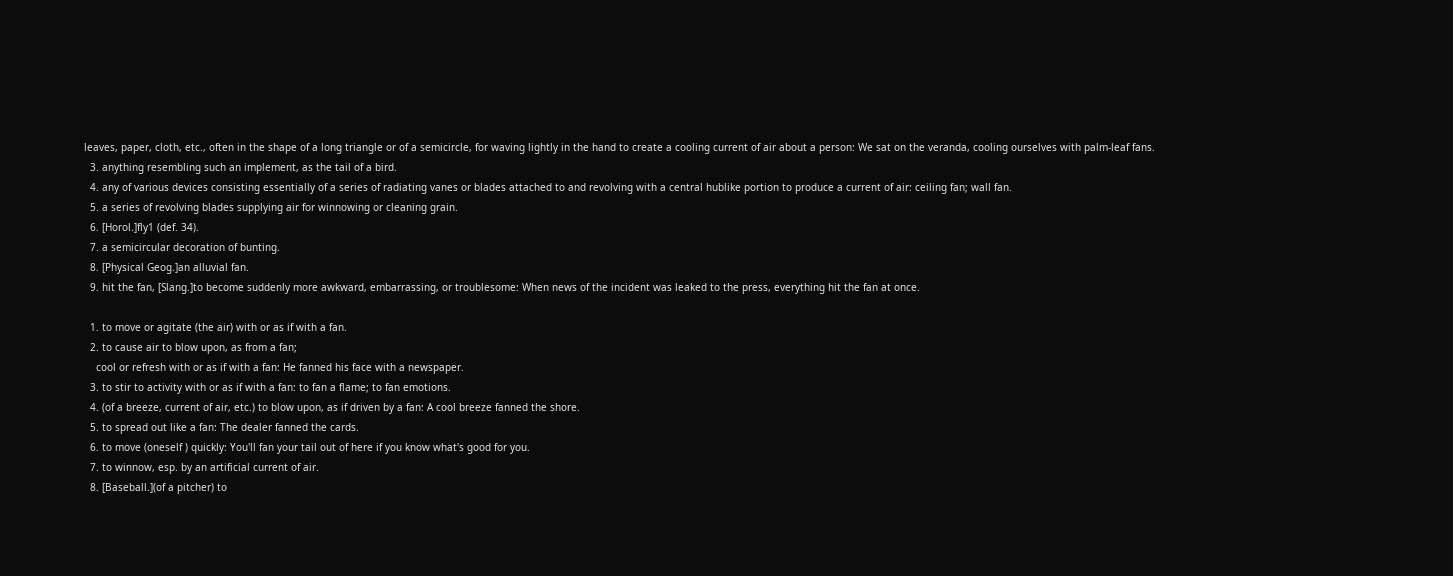leaves, paper, cloth, etc., often in the shape of a long triangle or of a semicircle, for waving lightly in the hand to create a cooling current of air about a person: We sat on the veranda, cooling ourselves with palm-leaf fans.
  3. anything resembling such an implement, as the tail of a bird.
  4. any of various devices consisting essentially of a series of radiating vanes or blades attached to and revolving with a central hublike portion to produce a current of air: ceiling fan; wall fan.
  5. a series of revolving blades supplying air for winnowing or cleaning grain.
  6. [Horol.]fly1 (def. 34).
  7. a semicircular decoration of bunting.
  8. [Physical Geog.]an alluvial fan.
  9. hit the fan, [Slang.]to become suddenly more awkward, embarrassing, or troublesome: When news of the incident was leaked to the press, everything hit the fan at once.

  1. to move or agitate (the air) with or as if with a fan.
  2. to cause air to blow upon, as from a fan;
    cool or refresh with or as if with a fan: He fanned his face with a newspaper.
  3. to stir to activity with or as if with a fan: to fan a flame; to fan emotions.
  4. (of a breeze, current of air, etc.) to blow upon, as if driven by a fan: A cool breeze fanned the shore.
  5. to spread out like a fan: The dealer fanned the cards.
  6. to move (oneself ) quickly: You'll fan your tail out of here if you know what's good for you.
  7. to winnow, esp. by an artificial current of air.
  8. [Baseball.](of a pitcher) to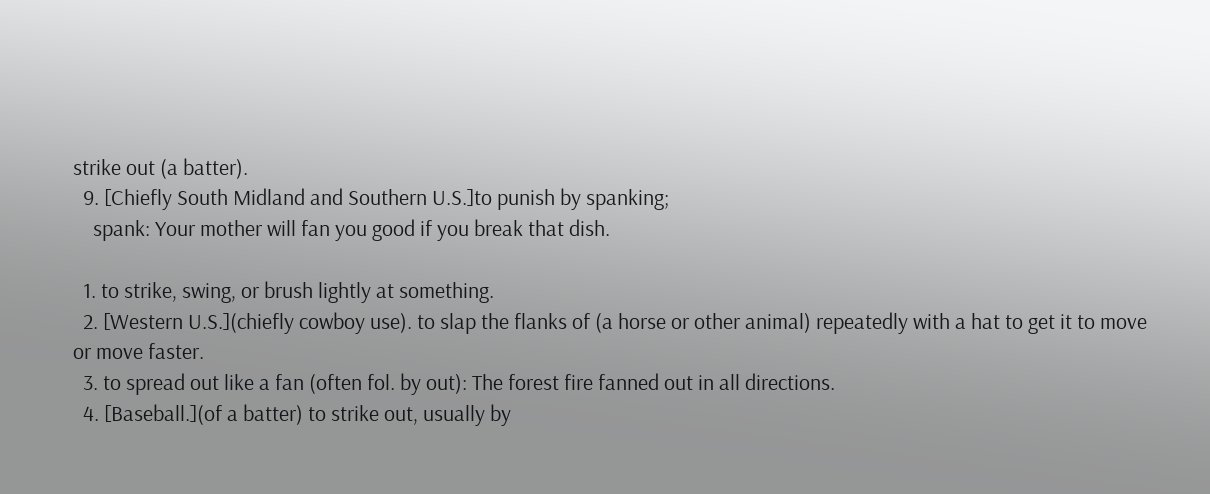strike out (a batter).
  9. [Chiefly South Midland and Southern U.S.]to punish by spanking;
    spank: Your mother will fan you good if you break that dish.

  1. to strike, swing, or brush lightly at something.
  2. [Western U.S.](chiefly cowboy use). to slap the flanks of (a horse or other animal) repeatedly with a hat to get it to move or move faster.
  3. to spread out like a fan (often fol. by out): The forest fire fanned out in all directions.
  4. [Baseball.](of a batter) to strike out, usually by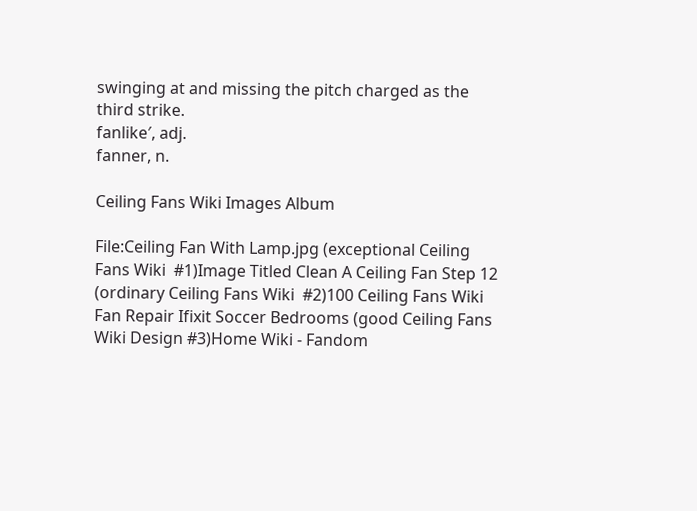swinging at and missing the pitch charged as the third strike.
fanlike′, adj.
fanner, n.

Ceiling Fans Wiki Images Album

File:Ceiling Fan With Lamp.jpg (exceptional Ceiling Fans Wiki  #1)Image Titled Clean A Ceiling Fan Step 12 (ordinary Ceiling Fans Wiki  #2)100 Ceiling Fans Wiki Fan Repair Ifixit Soccer Bedrooms (good Ceiling Fans Wiki Design #3)Home Wiki - Fandom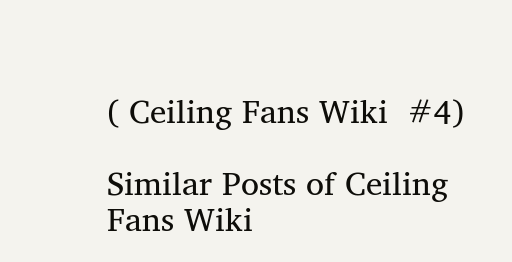( Ceiling Fans Wiki  #4)

Similar Posts of Ceiling Fans Wiki